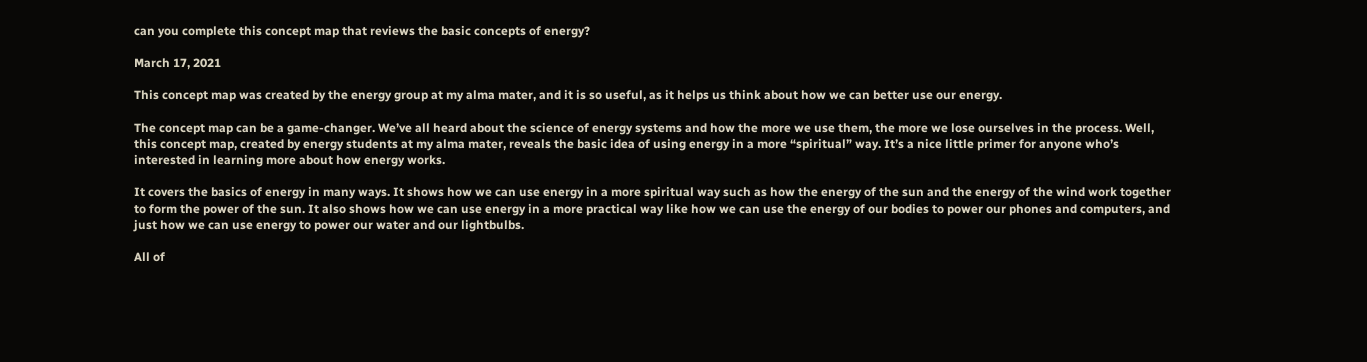can you complete this concept map that reviews the basic concepts of energy?

March 17, 2021

This concept map was created by the energy group at my alma mater, and it is so useful, as it helps us think about how we can better use our energy.

The concept map can be a game-changer. We’ve all heard about the science of energy systems and how the more we use them, the more we lose ourselves in the process. Well, this concept map, created by energy students at my alma mater, reveals the basic idea of using energy in a more “spiritual” way. It’s a nice little primer for anyone who’s interested in learning more about how energy works.

It covers the basics of energy in many ways. It shows how we can use energy in a more spiritual way such as how the energy of the sun and the energy of the wind work together to form the power of the sun. It also shows how we can use energy in a more practical way like how we can use the energy of our bodies to power our phones and computers, and just how we can use energy to power our water and our lightbulbs.

All of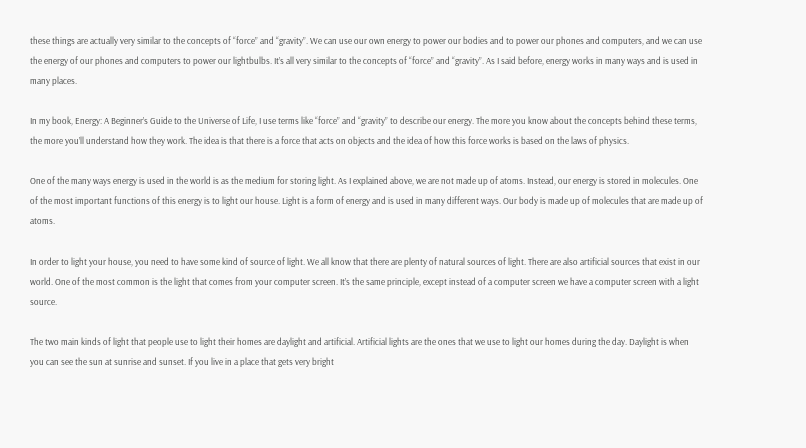these things are actually very similar to the concepts of “force” and “gravity”. We can use our own energy to power our bodies and to power our phones and computers, and we can use the energy of our phones and computers to power our lightbulbs. It’s all very similar to the concepts of “force” and “gravity”. As I said before, energy works in many ways and is used in many places.

In my book, Energy: A Beginner’s Guide to the Universe of Life, I use terms like “force” and “gravity” to describe our energy. The more you know about the concepts behind these terms, the more you’ll understand how they work. The idea is that there is a force that acts on objects and the idea of how this force works is based on the laws of physics.

One of the many ways energy is used in the world is as the medium for storing light. As I explained above, we are not made up of atoms. Instead, our energy is stored in molecules. One of the most important functions of this energy is to light our house. Light is a form of energy and is used in many different ways. Our body is made up of molecules that are made up of atoms.

In order to light your house, you need to have some kind of source of light. We all know that there are plenty of natural sources of light. There are also artificial sources that exist in our world. One of the most common is the light that comes from your computer screen. It’s the same principle, except instead of a computer screen we have a computer screen with a light source.

The two main kinds of light that people use to light their homes are daylight and artificial. Artificial lights are the ones that we use to light our homes during the day. Daylight is when you can see the sun at sunrise and sunset. If you live in a place that gets very bright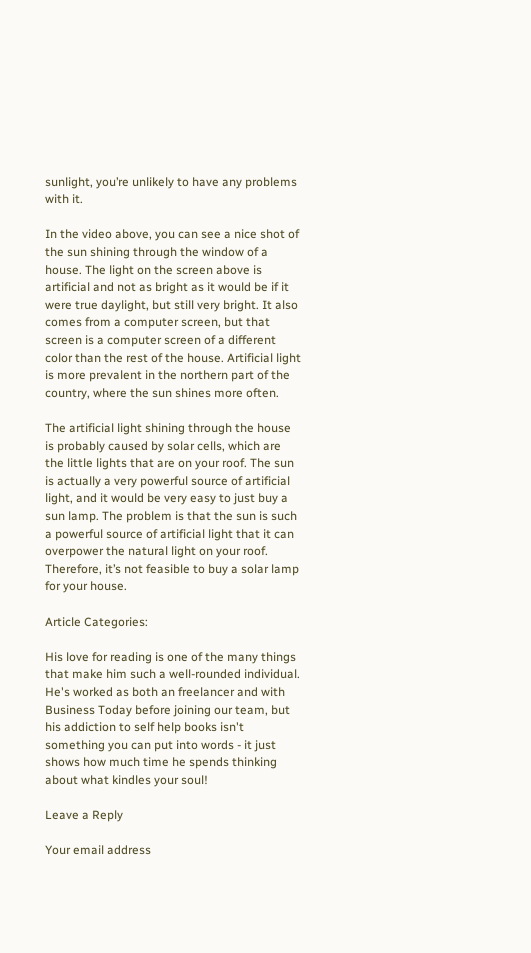sunlight, you’re unlikely to have any problems with it.

In the video above, you can see a nice shot of the sun shining through the window of a house. The light on the screen above is artificial and not as bright as it would be if it were true daylight, but still very bright. It also comes from a computer screen, but that screen is a computer screen of a different color than the rest of the house. Artificial light is more prevalent in the northern part of the country, where the sun shines more often.

The artificial light shining through the house is probably caused by solar cells, which are the little lights that are on your roof. The sun is actually a very powerful source of artificial light, and it would be very easy to just buy a sun lamp. The problem is that the sun is such a powerful source of artificial light that it can overpower the natural light on your roof. Therefore, it’s not feasible to buy a solar lamp for your house.

Article Categories:

His love for reading is one of the many things that make him such a well-rounded individual. He's worked as both an freelancer and with Business Today before joining our team, but his addiction to self help books isn't something you can put into words - it just shows how much time he spends thinking about what kindles your soul!

Leave a Reply

Your email address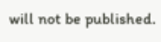will not be published.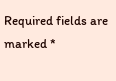Required fields are marked *